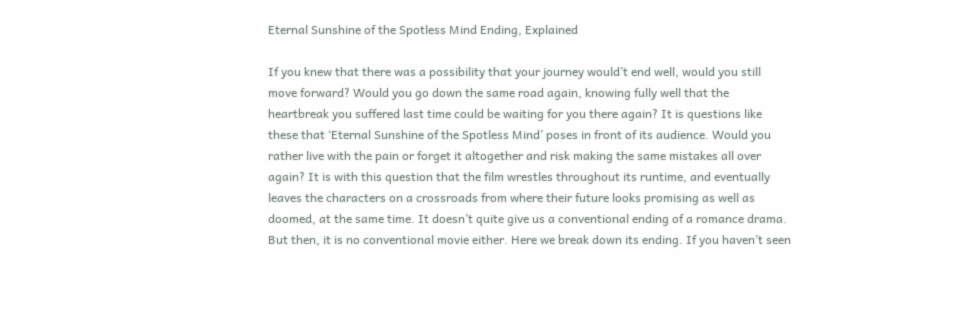Eternal Sunshine of the Spotless Mind Ending, Explained

If you knew that there was a possibility that your journey would’t end well, would you still move forward? Would you go down the same road again, knowing fully well that the heartbreak you suffered last time could be waiting for you there again? It is questions like these that ‘Eternal Sunshine of the Spotless Mind’ poses in front of its audience. Would you rather live with the pain or forget it altogether and risk making the same mistakes all over again? It is with this question that the film wrestles throughout its runtime, and eventually leaves the characters on a crossroads from where their future looks promising as well as doomed, at the same time. It doesn’t quite give us a conventional ending of a romance drama. But then, it is no conventional movie either. Here we break down its ending. If you haven’t seen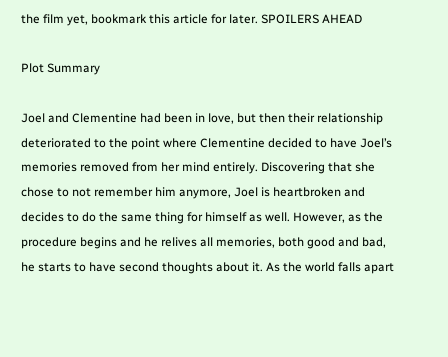the film yet, bookmark this article for later. SPOILERS AHEAD

Plot Summary

Joel and Clementine had been in love, but then their relationship deteriorated to the point where Clementine decided to have Joel’s memories removed from her mind entirely. Discovering that she chose to not remember him anymore, Joel is heartbroken and decides to do the same thing for himself as well. However, as the procedure begins and he relives all memories, both good and bad, he starts to have second thoughts about it. As the world falls apart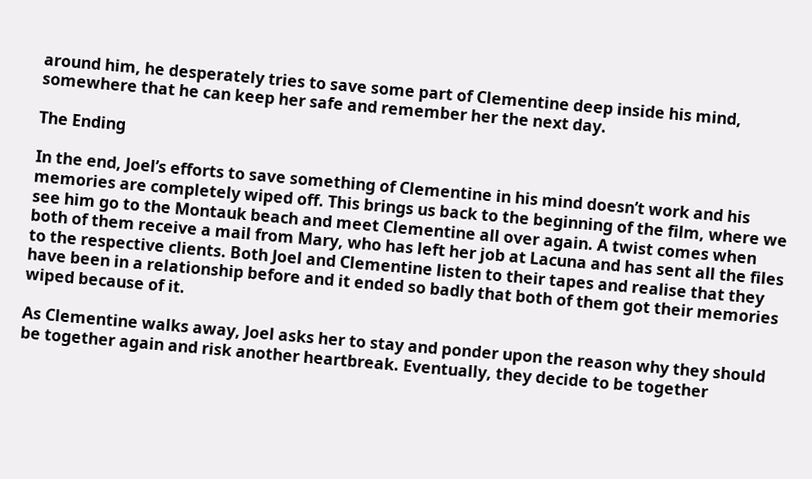around him, he desperately tries to save some part of Clementine deep inside his mind, somewhere that he can keep her safe and remember her the next day.

The Ending

In the end, Joel’s efforts to save something of Clementine in his mind doesn’t work and his memories are completely wiped off. This brings us back to the beginning of the film, where we see him go to the Montauk beach and meet Clementine all over again. A twist comes when both of them receive a mail from Mary, who has left her job at Lacuna and has sent all the files to the respective clients. Both Joel and Clementine listen to their tapes and realise that they have been in a relationship before and it ended so badly that both of them got their memories wiped because of it.

As Clementine walks away, Joel asks her to stay and ponder upon the reason why they should be together again and risk another heartbreak. Eventually, they decide to be together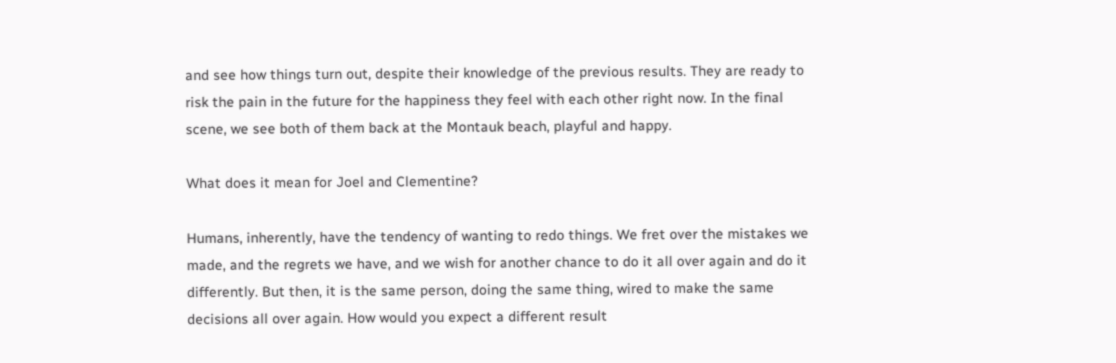and see how things turn out, despite their knowledge of the previous results. They are ready to risk the pain in the future for the happiness they feel with each other right now. In the final scene, we see both of them back at the Montauk beach, playful and happy.

What does it mean for Joel and Clementine?

Humans, inherently, have the tendency of wanting to redo things. We fret over the mistakes we made, and the regrets we have, and we wish for another chance to do it all over again and do it differently. But then, it is the same person, doing the same thing, wired to make the same decisions all over again. How would you expect a different result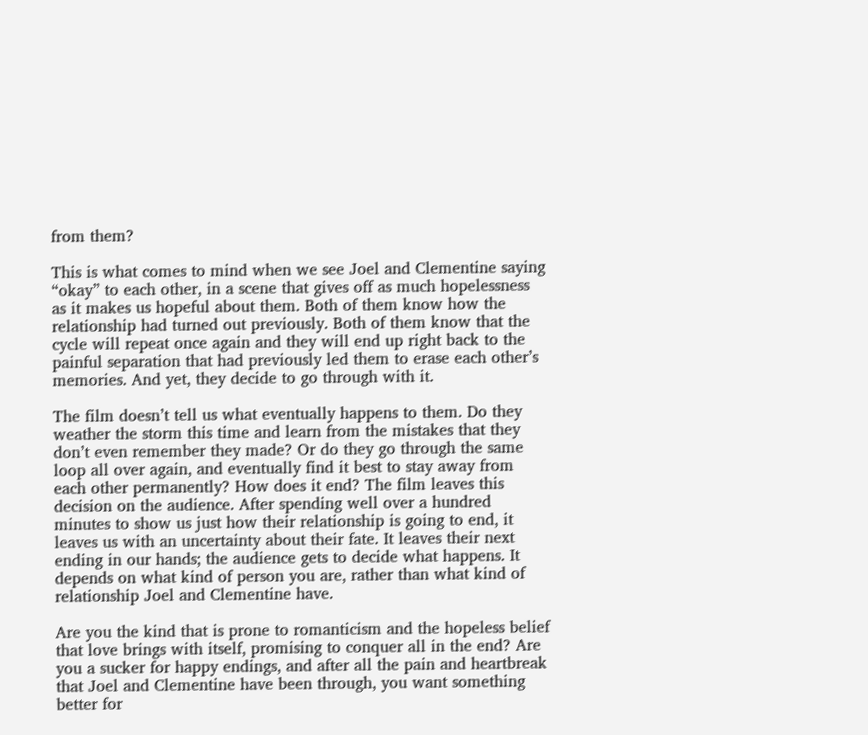from them?

This is what comes to mind when we see Joel and Clementine saying “okay” to each other, in a scene that gives off as much hopelessness as it makes us hopeful about them. Both of them know how the relationship had turned out previously. Both of them know that the cycle will repeat once again and they will end up right back to the painful separation that had previously led them to erase each other’s memories. And yet, they decide to go through with it.

The film doesn’t tell us what eventually happens to them. Do they weather the storm this time and learn from the mistakes that they don’t even remember they made? Or do they go through the same loop all over again, and eventually find it best to stay away from each other permanently? How does it end? The film leaves this decision on the audience. After spending well over a hundred minutes to show us just how their relationship is going to end, it leaves us with an uncertainty about their fate. It leaves their next ending in our hands; the audience gets to decide what happens. It depends on what kind of person you are, rather than what kind of relationship Joel and Clementine have.

Are you the kind that is prone to romanticism and the hopeless belief that love brings with itself, promising to conquer all in the end? Are you a sucker for happy endings, and after all the pain and heartbreak that Joel and Clementine have been through, you want something better for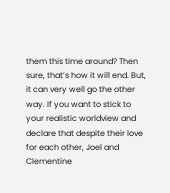them this time around? Then sure, that’s how it will end. But, it can very well go the other way. If you want to stick to your realistic worldview and declare that despite their love for each other, Joel and Clementine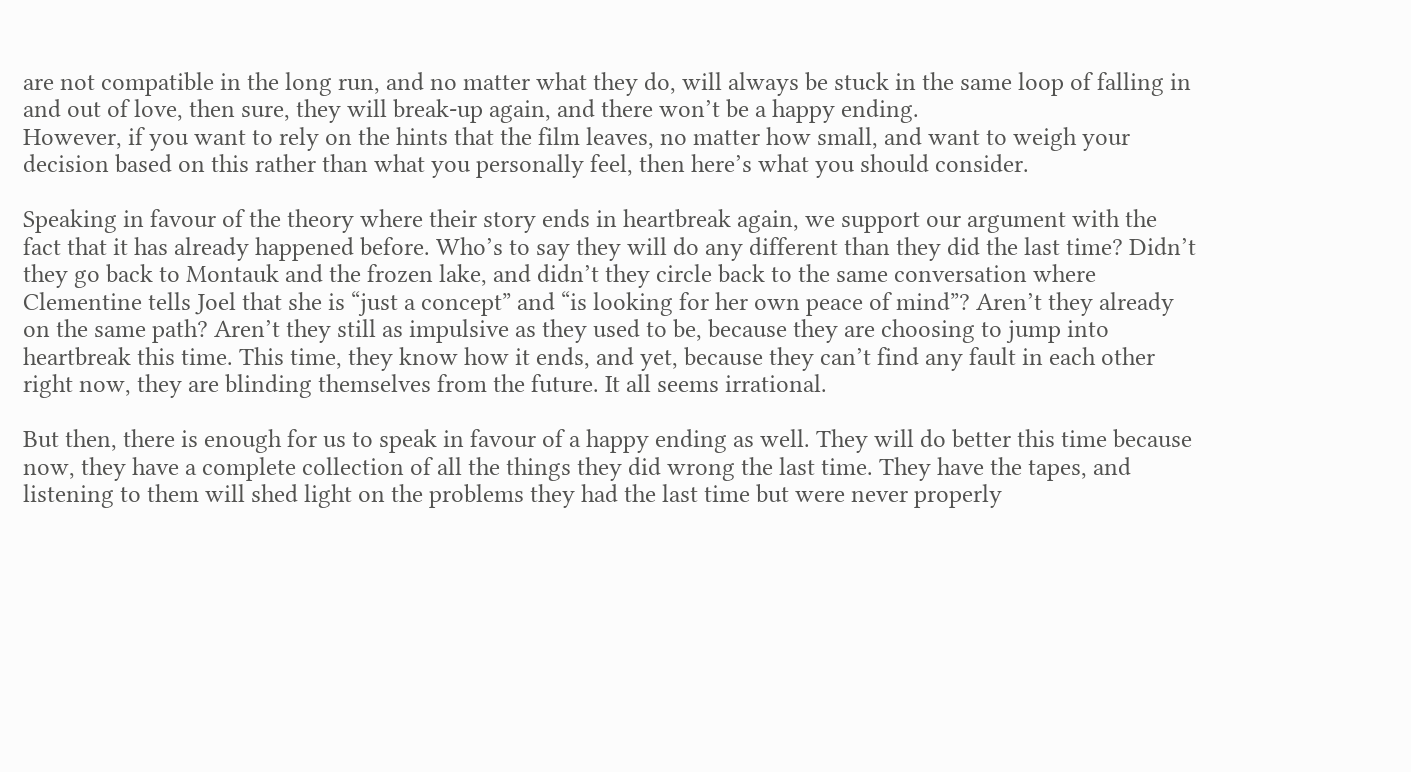are not compatible in the long run, and no matter what they do, will always be stuck in the same loop of falling in and out of love, then sure, they will break-up again, and there won’t be a happy ending.
However, if you want to rely on the hints that the film leaves, no matter how small, and want to weigh your decision based on this rather than what you personally feel, then here’s what you should consider.

Speaking in favour of the theory where their story ends in heartbreak again, we support our argument with the fact that it has already happened before. Who’s to say they will do any different than they did the last time? Didn’t they go back to Montauk and the frozen lake, and didn’t they circle back to the same conversation where Clementine tells Joel that she is “just a concept” and “is looking for her own peace of mind”? Aren’t they already on the same path? Aren’t they still as impulsive as they used to be, because they are choosing to jump into heartbreak this time. This time, they know how it ends, and yet, because they can’t find any fault in each other right now, they are blinding themselves from the future. It all seems irrational.

But then, there is enough for us to speak in favour of a happy ending as well. They will do better this time because now, they have a complete collection of all the things they did wrong the last time. They have the tapes, and listening to them will shed light on the problems they had the last time but were never properly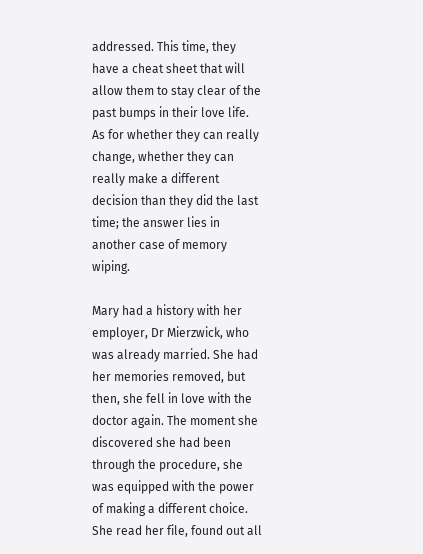addressed. This time, they have a cheat sheet that will allow them to stay clear of the past bumps in their love life. As for whether they can really change, whether they can really make a different decision than they did the last time; the answer lies in another case of memory wiping.

Mary had a history with her employer, Dr Mierzwick, who was already married. She had her memories removed, but then, she fell in love with the doctor again. The moment she discovered she had been through the procedure, she was equipped with the power of making a different choice. She read her file, found out all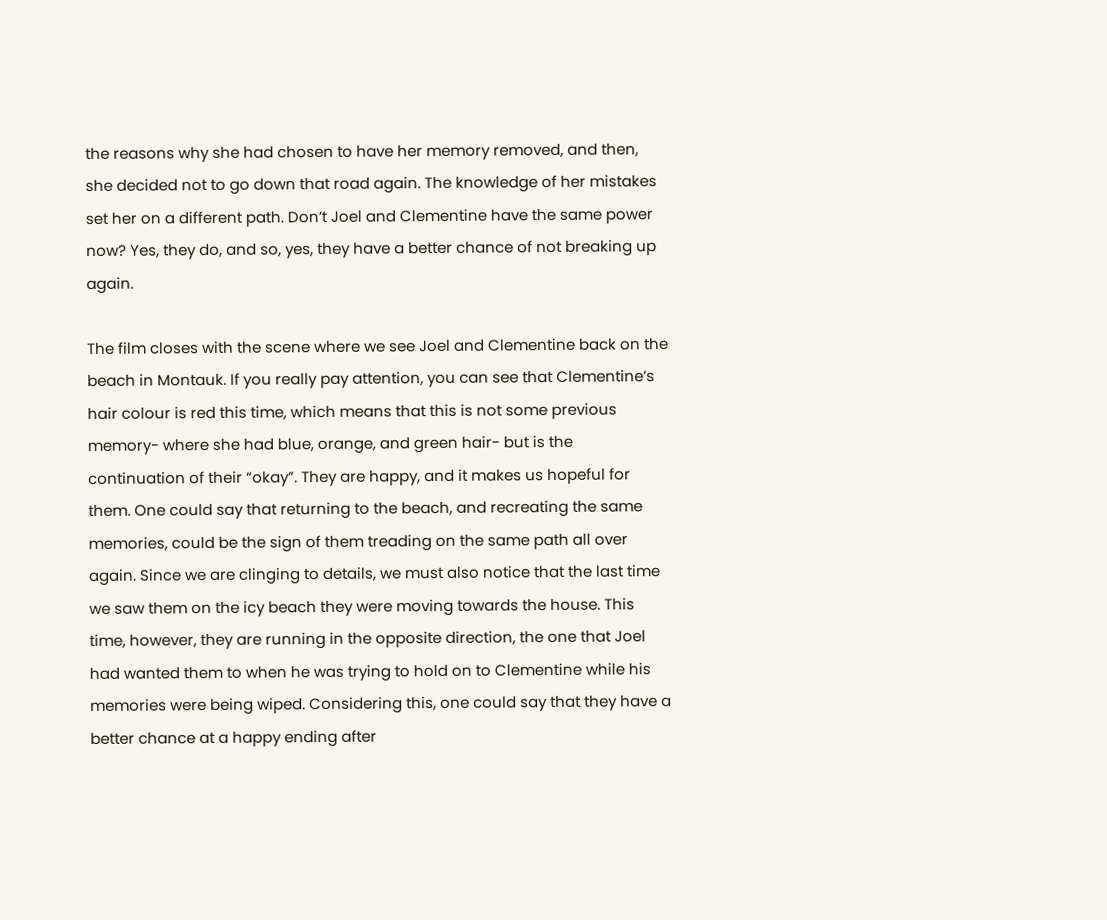the reasons why she had chosen to have her memory removed, and then, she decided not to go down that road again. The knowledge of her mistakes set her on a different path. Don’t Joel and Clementine have the same power now? Yes, they do, and so, yes, they have a better chance of not breaking up again.

The film closes with the scene where we see Joel and Clementine back on the beach in Montauk. If you really pay attention, you can see that Clementine’s hair colour is red this time, which means that this is not some previous memory- where she had blue, orange, and green hair- but is the continuation of their “okay”. They are happy, and it makes us hopeful for them. One could say that returning to the beach, and recreating the same memories, could be the sign of them treading on the same path all over again. Since we are clinging to details, we must also notice that the last time we saw them on the icy beach they were moving towards the house. This time, however, they are running in the opposite direction, the one that Joel had wanted them to when he was trying to hold on to Clementine while his memories were being wiped. Considering this, one could say that they have a better chance at a happy ending after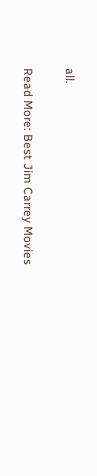all.

Read More: Best Jim Carrey Movies